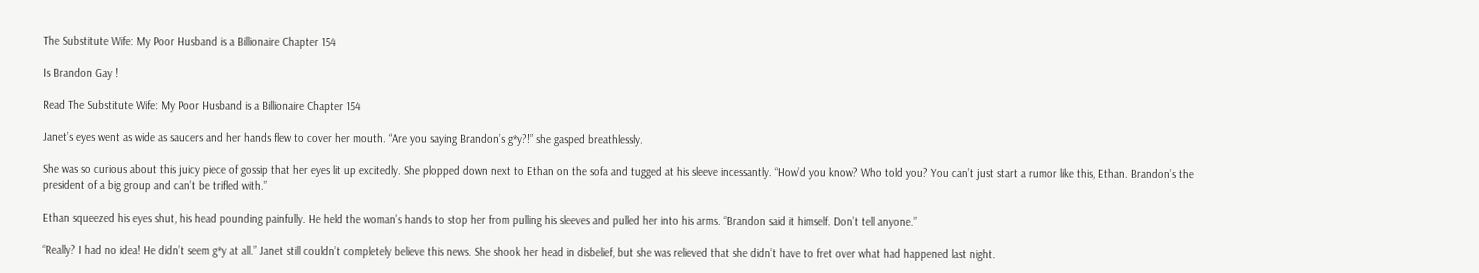The Substitute Wife: My Poor Husband is a Billionaire Chapter 154

Is Brandon Gay !

Read The Substitute Wife: My Poor Husband is a Billionaire Chapter 154

Janet’s eyes went as wide as saucers and her hands flew to cover her mouth. “Are you saying Brandon’s g*y?!” she gasped breathlessly.

She was so curious about this juicy piece of gossip that her eyes lit up excitedly. She plopped down next to Ethan on the sofa and tugged at his sleeve incessantly. “How’d you know? Who told you? You can’t just start a rumor like this, Ethan. Brandon’s the president of a big group and can’t be trifled with.”

Ethan squeezed his eyes shut, his head pounding painfully. He held the woman’s hands to stop her from pulling his sleeves and pulled her into his arms. “Brandon said it himself. Don’t tell anyone.”

“Really? I had no idea! He didn’t seem g*y at all.” Janet still couldn’t completely believe this news. She shook her head in disbelief, but she was relieved that she didn’t have to fret over what had happened last night.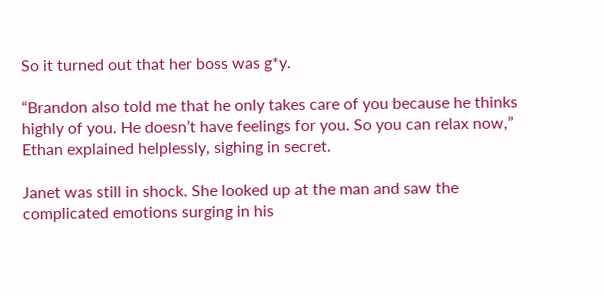So it turned out that her boss was g*y.

“Brandon also told me that he only takes care of you because he thinks highly of you. He doesn’t have feelings for you. So you can relax now,” Ethan explained helplessly, sighing in secret.

Janet was still in shock. She looked up at the man and saw the complicated emotions surging in his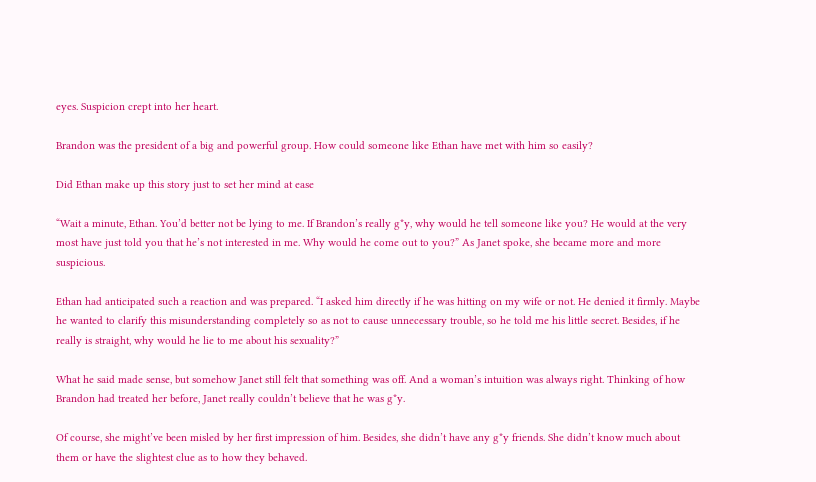eyes. Suspicion crept into her heart.

Brandon was the president of a big and powerful group. How could someone like Ethan have met with him so easily?

Did Ethan make up this story just to set her mind at ease

“Wait a minute, Ethan. You’d better not be lying to me. If Brandon’s really g*y, why would he tell someone like you? He would at the very most have just told you that he’s not interested in me. Why would he come out to you?” As Janet spoke, she became more and more suspicious.

Ethan had anticipated such a reaction and was prepared. “I asked him directly if he was hitting on my wife or not. He denied it firmly. Maybe he wanted to clarify this misunderstanding completely so as not to cause unnecessary trouble, so he told me his little secret. Besides, if he really is straight, why would he lie to me about his sexuality?”

What he said made sense, but somehow Janet still felt that something was off. And a woman’s intuition was always right. Thinking of how Brandon had treated her before, Janet really couldn’t believe that he was g*y.

Of course, she might’ve been misled by her first impression of him. Besides, she didn’t have any g*y friends. She didn’t know much about them or have the slightest clue as to how they behaved.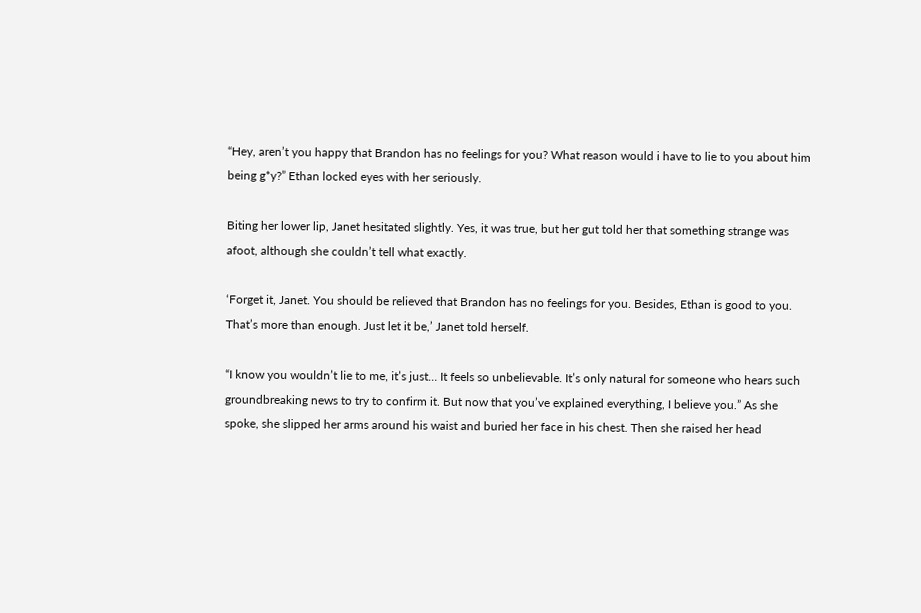“Hey, aren’t you happy that Brandon has no feelings for you? What reason would i have to lie to you about him being g*y?” Ethan locked eyes with her seriously.

Biting her lower lip, Janet hesitated slightly. Yes, it was true, but her gut told her that something strange was afoot, although she couldn’t tell what exactly.

‘Forget it, Janet. You should be relieved that Brandon has no feelings for you. Besides, Ethan is good to you. That’s more than enough. Just let it be,’ Janet told herself.

“I know you wouldn’t lie to me, it’s just… It feels so unbelievable. It’s only natural for someone who hears such groundbreaking news to try to confirm it. But now that you’ve explained everything, I believe you.” As she spoke, she slipped her arms around his waist and buried her face in his chest. Then she raised her head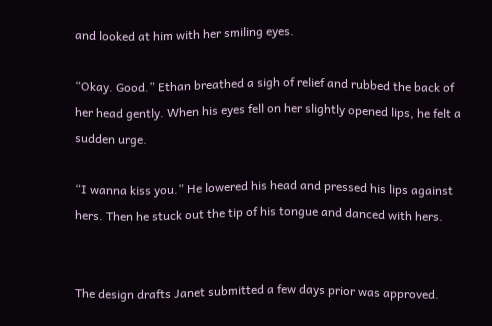and looked at him with her smiling eyes.

“Okay. Good.” Ethan breathed a sigh of relief and rubbed the back of her head gently. When his eyes fell on her slightly opened lips, he felt a sudden urge.

“I wanna kiss you.” He lowered his head and pressed his lips against hers. Then he stuck out the tip of his tongue and danced with hers.


The design drafts Janet submitted a few days prior was approved.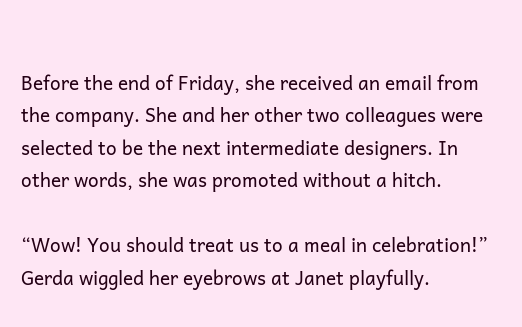Before the end of Friday, she received an email from the company. She and her other two colleagues were selected to be the next intermediate designers. In other words, she was promoted without a hitch.

“Wow! You should treat us to a meal in celebration!” Gerda wiggled her eyebrows at Janet playfully.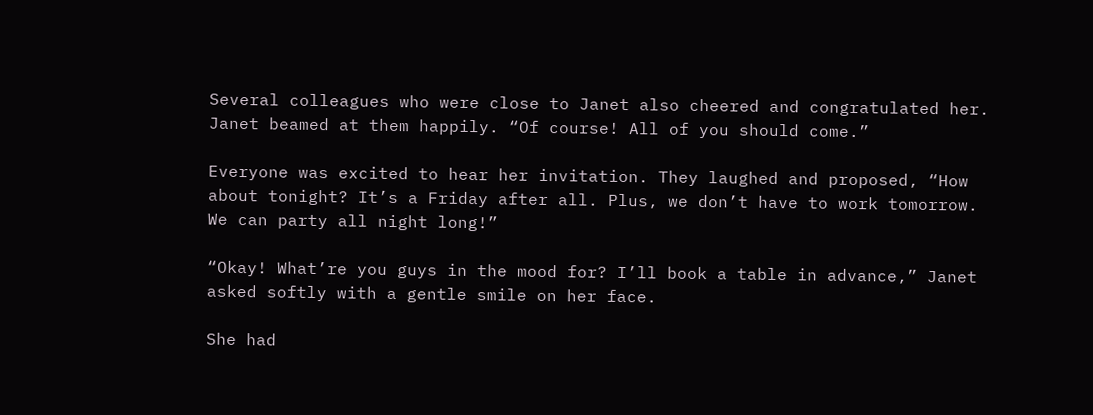Several colleagues who were close to Janet also cheered and congratulated her. Janet beamed at them happily. “Of course! All of you should come.”

Everyone was excited to hear her invitation. They laughed and proposed, “How about tonight? It’s a Friday after all. Plus, we don’t have to work tomorrow. We can party all night long!”

“Okay! What’re you guys in the mood for? I’ll book a table in advance,” Janet asked softly with a gentle smile on her face.

She had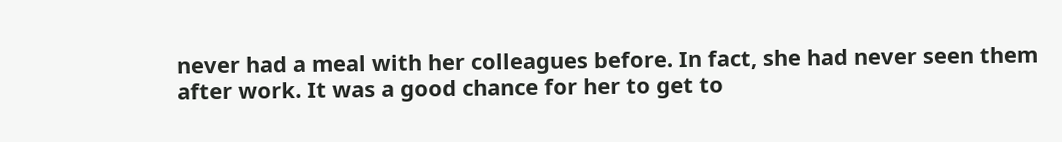never had a meal with her colleagues before. In fact, she had never seen them after work. It was a good chance for her to get to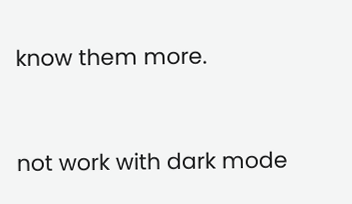know them more.


not work with dark mode